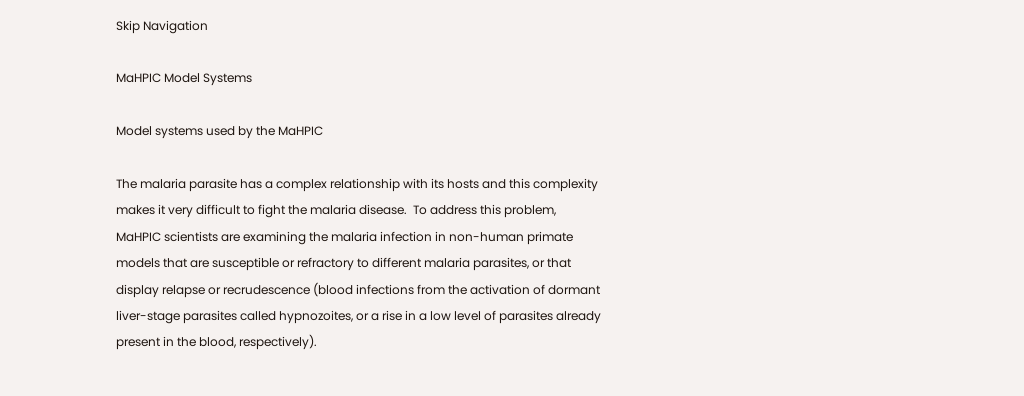Skip Navigation

MaHPIC Model Systems

Model systems used by the MaHPIC

The malaria parasite has a complex relationship with its hosts and this complexity makes it very difficult to fight the malaria disease.  To address this problem, MaHPIC scientists are examining the malaria infection in non-human primate models that are susceptible or refractory to different malaria parasites, or that display relapse or recrudescence (blood infections from the activation of dormant liver-stage parasites called hypnozoites, or a rise in a low level of parasites already present in the blood, respectively).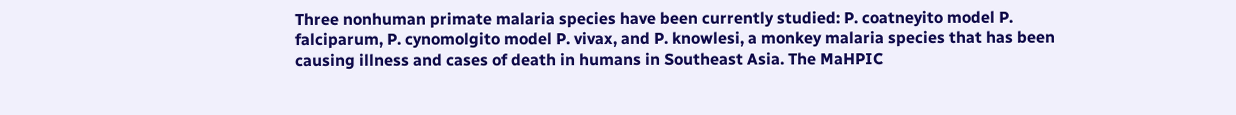Three nonhuman primate malaria species have been currently studied: P. coatneyito model P. falciparum, P. cynomolgito model P. vivax, and P. knowlesi, a monkey malaria species that has been causing illness and cases of death in humans in Southeast Asia. The MaHPIC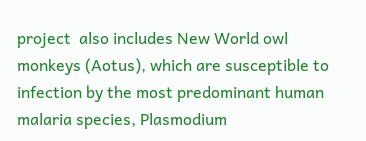project  also includes New World owl monkeys (Aotus), which are susceptible to infection by the most predominant human malaria species, Plasmodium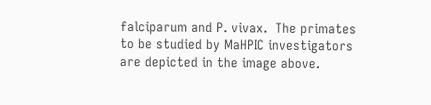falciparum and P. vivax.  The primates to be studied by MaHPIC investigators are depicted in the image above.